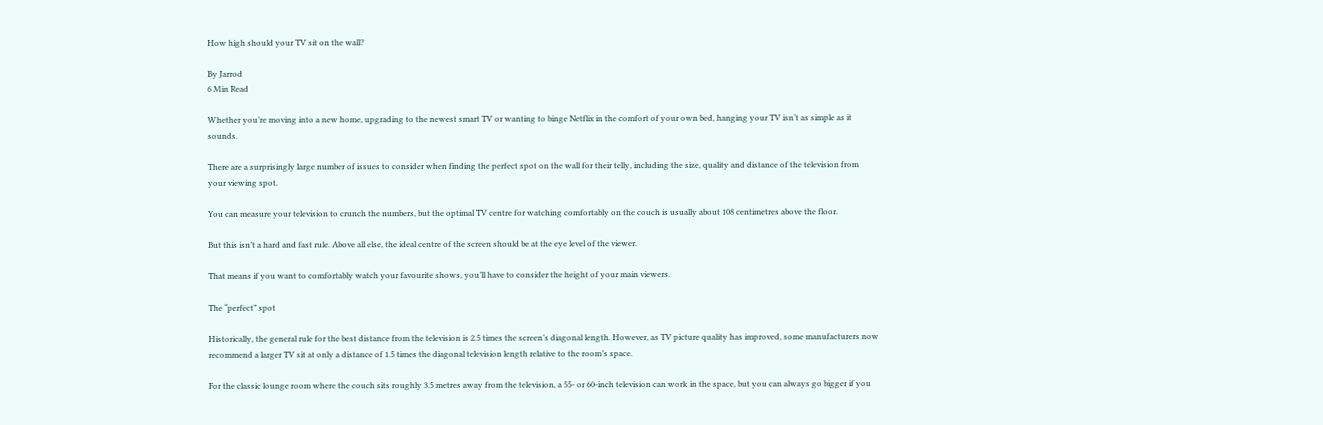How high should your TV sit on the wall?

By Jarrod
6 Min Read

Whether you’re moving into a new home, upgrading to the newest smart TV or wanting to binge Netflix in the comfort of your own bed, hanging your TV isn’t as simple as it sounds.

There are a surprisingly large number of issues to consider when finding the perfect spot on the wall for their telly, including the size, quality and distance of the television from your viewing spot.

You can measure your television to crunch the numbers, but the optimal TV centre for watching comfortably on the couch is usually about 108 centimetres above the floor.

But this isn’t a hard and fast rule. Above all else, the ideal centre of the screen should be at the eye level of the viewer.

That means if you want to comfortably watch your favourite shows, you’ll have to consider the height of your main viewers.

The “perfect” spot

Historically, the general rule for the best distance from the television is 2.5 times the screen’s diagonal length. However, as TV picture quality has improved, some manufacturers now recommend a larger TV sit at only a distance of 1.5 times the diagonal television length relative to the room’s space.

For the classic lounge room where the couch sits roughly 3.5 metres away from the television, a 55- or 60-inch television can work in the space, but you can always go bigger if you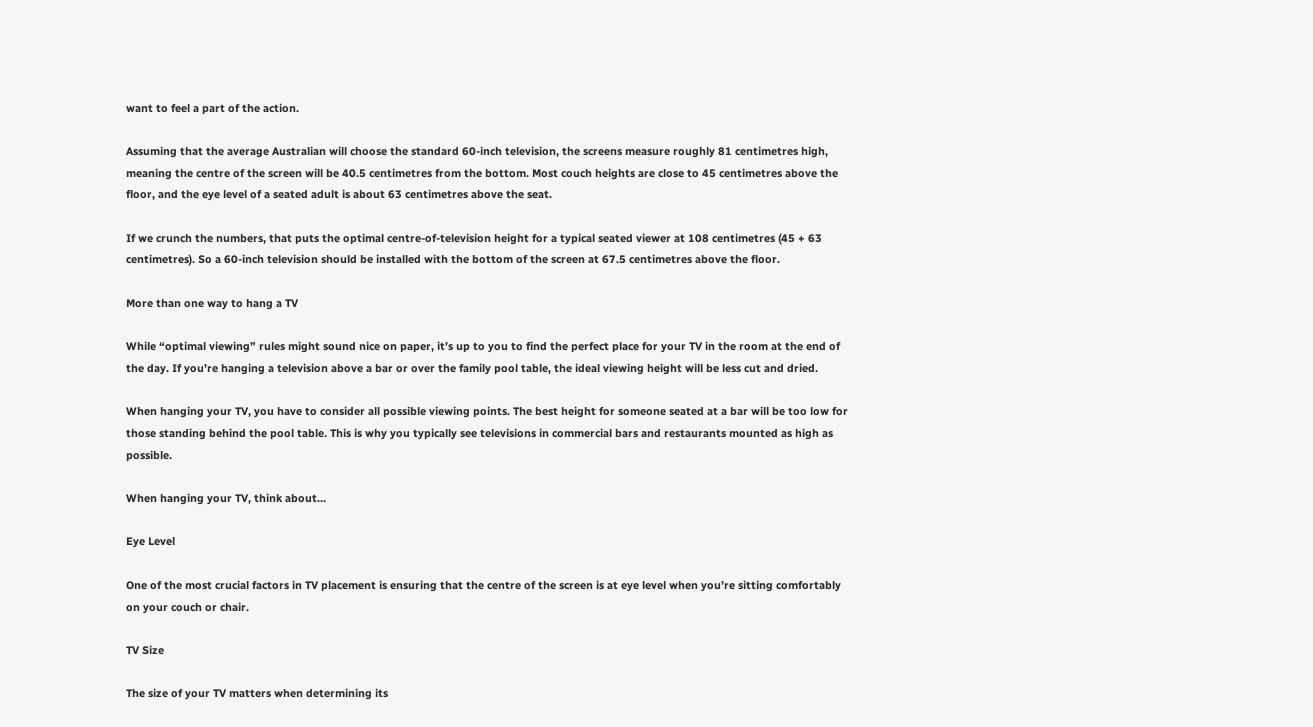want to feel a part of the action.

Assuming that the average Australian will choose the standard 60-inch television, the screens measure roughly 81 centimetres high, meaning the centre of the screen will be 40.5 centimetres from the bottom. Most couch heights are close to 45 centimetres above the floor, and the eye level of a seated adult is about 63 centimetres above the seat.

If we crunch the numbers, that puts the optimal centre-of-television height for a typical seated viewer at 108 centimetres (45 + 63 centimetres). So a 60-inch television should be installed with the bottom of the screen at 67.5 centimetres above the floor.

More than one way to hang a TV

While “optimal viewing” rules might sound nice on paper, it’s up to you to find the perfect place for your TV in the room at the end of the day. If you’re hanging a television above a bar or over the family pool table, the ideal viewing height will be less cut and dried.

When hanging your TV, you have to consider all possible viewing points. The best height for someone seated at a bar will be too low for those standing behind the pool table. This is why you typically see televisions in commercial bars and restaurants mounted as high as possible.

When hanging your TV, think about…

Eye Level

One of the most crucial factors in TV placement is ensuring that the centre of the screen is at eye level when you’re sitting comfortably on your couch or chair.

TV Size

The size of your TV matters when determining its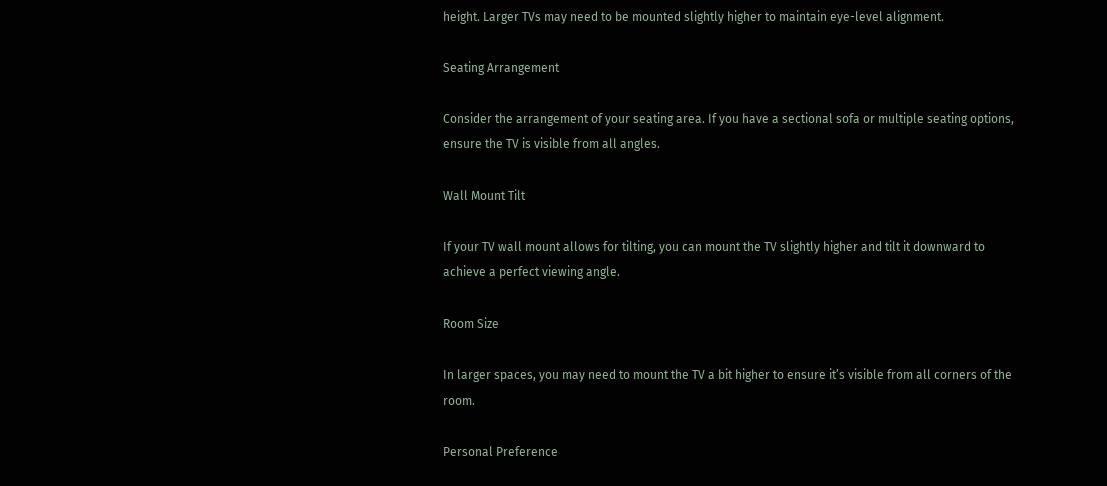height. Larger TVs may need to be mounted slightly higher to maintain eye-level alignment.

Seating Arrangement

Consider the arrangement of your seating area. If you have a sectional sofa or multiple seating options, ensure the TV is visible from all angles.

Wall Mount Tilt

If your TV wall mount allows for tilting, you can mount the TV slightly higher and tilt it downward to achieve a perfect viewing angle.

Room Size

In larger spaces, you may need to mount the TV a bit higher to ensure it’s visible from all corners of the room.

Personal Preference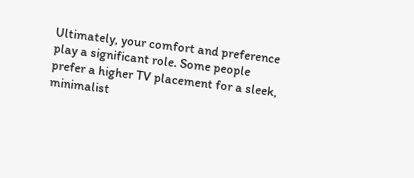Ultimately, your comfort and preference play a significant role. Some people prefer a higher TV placement for a sleek, minimalist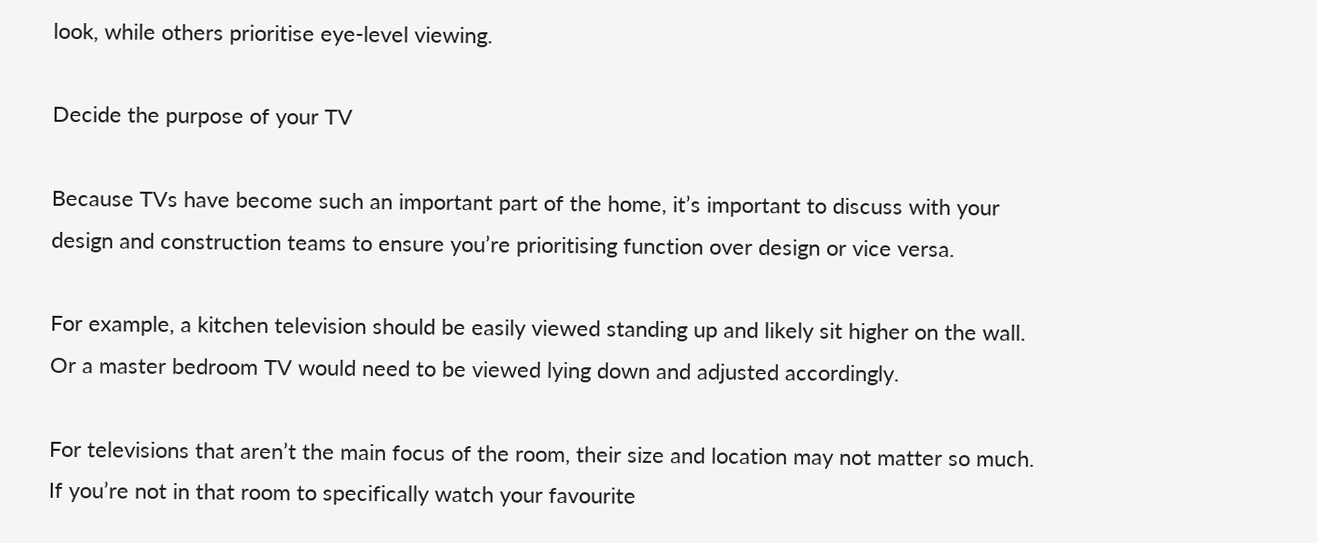look, while others prioritise eye-level viewing.

Decide the purpose of your TV

Because TVs have become such an important part of the home, it’s important to discuss with your design and construction teams to ensure you’re prioritising function over design or vice versa.

For example, a kitchen television should be easily viewed standing up and likely sit higher on the wall. Or a master bedroom TV would need to be viewed lying down and adjusted accordingly.

For televisions that aren’t the main focus of the room, their size and location may not matter so much. If you’re not in that room to specifically watch your favourite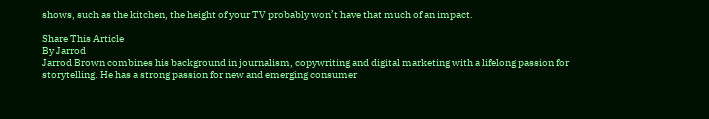shows, such as the kitchen, the height of your TV probably won’t have that much of an impact.

Share This Article
By Jarrod
Jarrod Brown combines his background in journalism, copywriting and digital marketing with a lifelong passion for storytelling. He has a strong passion for new and emerging consumer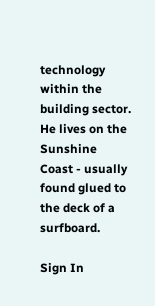technology within the building sector. He lives on the Sunshine Coast - usually found glued to the deck of a surfboard.

Sign In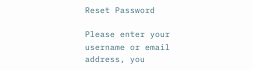Reset Password

Please enter your username or email address, you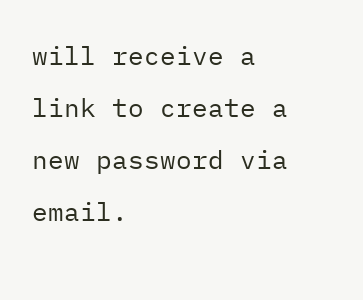will receive a link to create a new password via email.